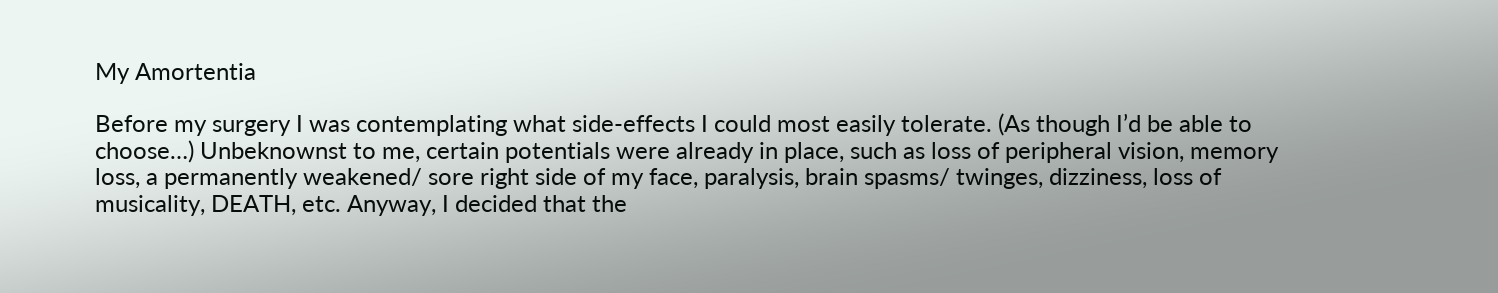My Amortentia

Before my surgery I was contemplating what side-effects I could most easily tolerate. (As though I’d be able to choose…) Unbeknownst to me, certain potentials were already in place, such as loss of peripheral vision, memory loss, a permanently weakened/ sore right side of my face, paralysis, brain spasms/ twinges, dizziness, loss of musicality, DEATH, etc. Anyway, I decided that the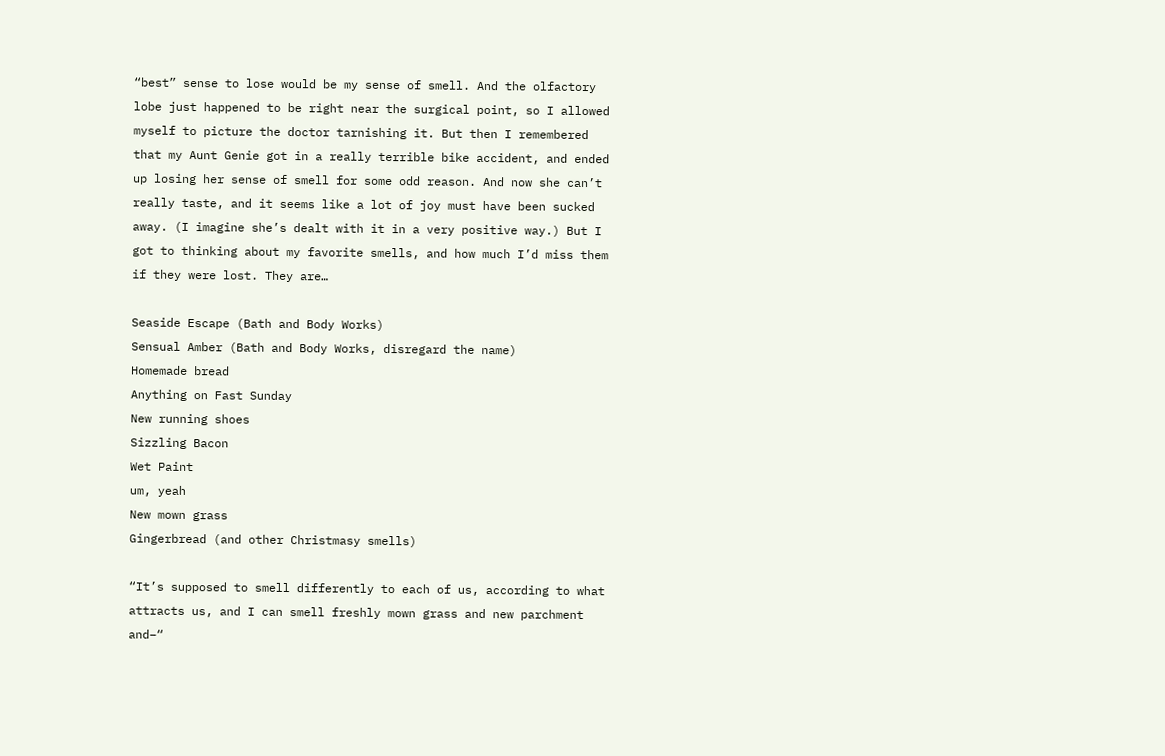“best” sense to lose would be my sense of smell. And the olfactory lobe just happened to be right near the surgical point, so I allowed myself to picture the doctor tarnishing it. But then I remembered that my Aunt Genie got in a really terrible bike accident, and ended up losing her sense of smell for some odd reason. And now she can’t really taste, and it seems like a lot of joy must have been sucked away. (I imagine she’s dealt with it in a very positive way.) But I got to thinking about my favorite smells, and how much I’d miss them if they were lost. They are…

Seaside Escape (Bath and Body Works)
Sensual Amber (Bath and Body Works, disregard the name)
Homemade bread
Anything on Fast Sunday
New running shoes
Sizzling Bacon
Wet Paint
um, yeah
New mown grass
Gingerbread (and other Christmasy smells)

“It’s supposed to smell differently to each of us, according to what attracts us, and I can smell freshly mown grass and new parchment and–“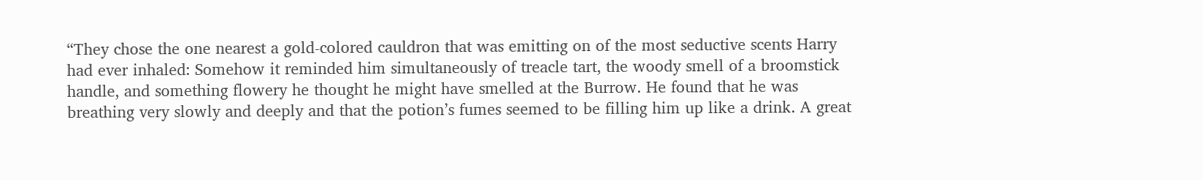“They chose the one nearest a gold-colored cauldron that was emitting on of the most seductive scents Harry had ever inhaled: Somehow it reminded him simultaneously of treacle tart, the woody smell of a broomstick handle, and something flowery he thought he might have smelled at the Burrow. He found that he was breathing very slowly and deeply and that the potion’s fumes seemed to be filling him up like a drink. A great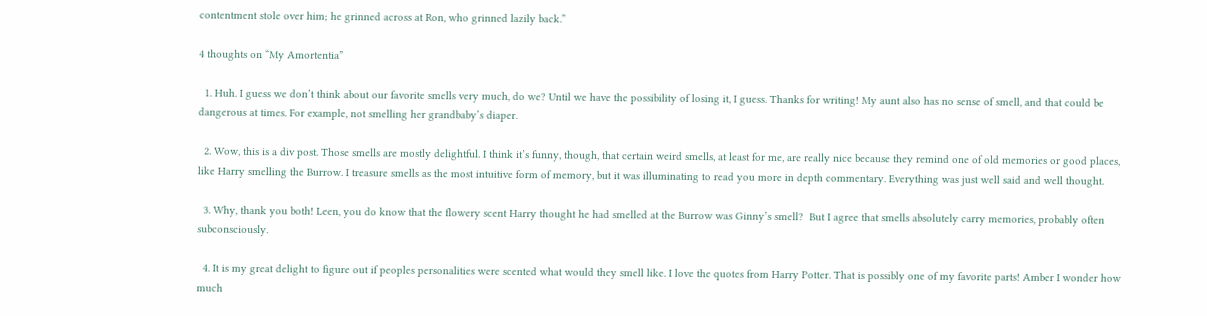contentment stole over him; he grinned across at Ron, who grinned lazily back.”

4 thoughts on “My Amortentia”

  1. Huh. I guess we don’t think about our favorite smells very much, do we? Until we have the possibility of losing it, I guess. Thanks for writing! My aunt also has no sense of smell, and that could be dangerous at times. For example, not smelling her grandbaby’s diaper.

  2. Wow, this is a div post. Those smells are mostly delightful. I think it’s funny, though, that certain weird smells, at least for me, are really nice because they remind one of old memories or good places, like Harry smelling the Burrow. I treasure smells as the most intuitive form of memory, but it was illuminating to read you more in depth commentary. Everything was just well said and well thought.

  3. Why, thank you both! Leen, you do know that the flowery scent Harry thought he had smelled at the Burrow was Ginny’s smell?  But I agree that smells absolutely carry memories, probably often subconsciously.

  4. It is my great delight to figure out if peoples personalities were scented what would they smell like. I love the quotes from Harry Potter. That is possibly one of my favorite parts! Amber I wonder how much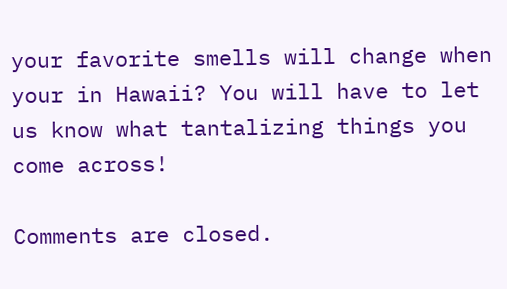your favorite smells will change when your in Hawaii? You will have to let us know what tantalizing things you come across!

Comments are closed.